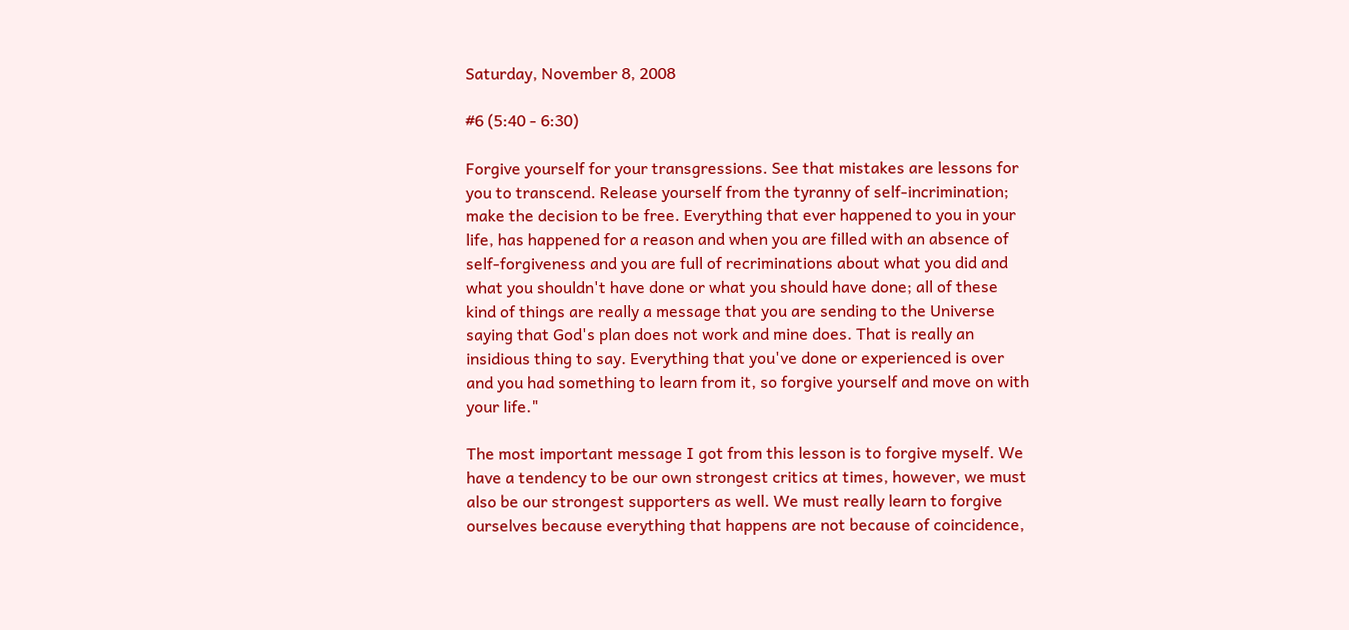Saturday, November 8, 2008

#6 (5:40 - 6:30)

Forgive yourself for your transgressions. See that mistakes are lessons for you to transcend. Release yourself from the tyranny of self-incrimination; make the decision to be free. Everything that ever happened to you in your life, has happened for a reason and when you are filled with an absence of self-forgiveness and you are full of recriminations about what you did and what you shouldn't have done or what you should have done; all of these kind of things are really a message that you are sending to the Universe saying that God's plan does not work and mine does. That is really an insidious thing to say. Everything that you've done or experienced is over and you had something to learn from it, so forgive yourself and move on with your life."

The most important message I got from this lesson is to forgive myself. We have a tendency to be our own strongest critics at times, however, we must also be our strongest supporters as well. We must really learn to forgive ourselves because everything that happens are not because of coincidence,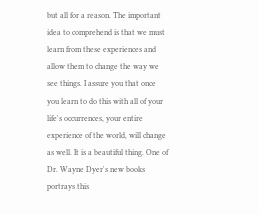but all for a reason. The important idea to comprehend is that we must learn from these experiences and allow them to change the way we see things. I assure you that once you learn to do this with all of your life's occurrences, your entire experience of the world, will change as well. It is a beautiful thing. One of Dr. Wayne Dyer's new books portrays this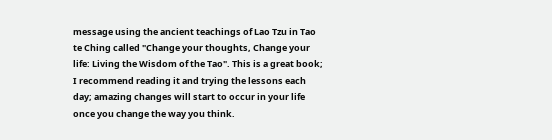message using the ancient teachings of Lao Tzu in Tao te Ching called "Change your thoughts, Change your life: Living the Wisdom of the Tao". This is a great book; I recommend reading it and trying the lessons each day; amazing changes will start to occur in your life once you change the way you think.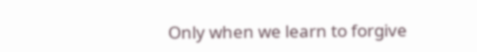Only when we learn to forgive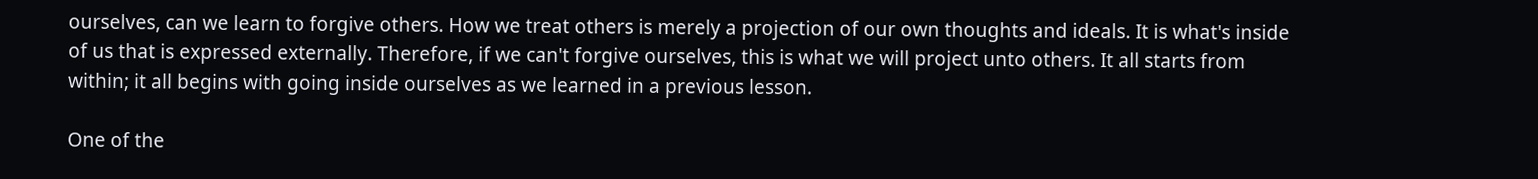ourselves, can we learn to forgive others. How we treat others is merely a projection of our own thoughts and ideals. It is what's inside of us that is expressed externally. Therefore, if we can't forgive ourselves, this is what we will project unto others. It all starts from within; it all begins with going inside ourselves as we learned in a previous lesson.

One of the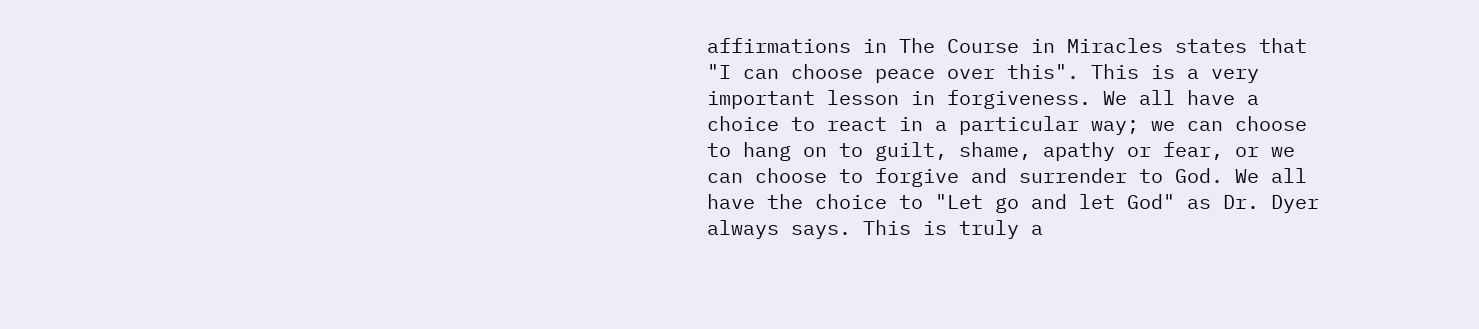affirmations in The Course in Miracles states that "I can choose peace over this". This is a very important lesson in forgiveness. We all have a choice to react in a particular way; we can choose to hang on to guilt, shame, apathy or fear, or we can choose to forgive and surrender to God. We all have the choice to "Let go and let God" as Dr. Dyer always says. This is truly a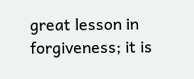great lesson in forgiveness; it is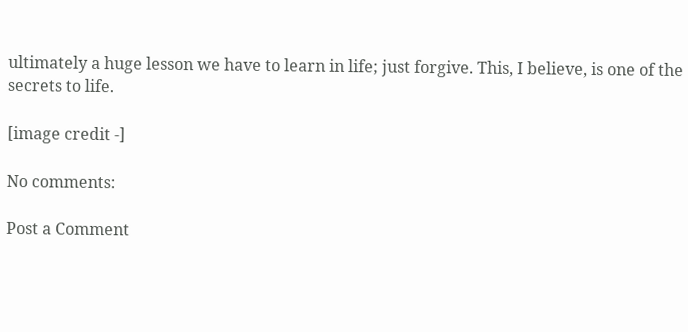ultimately a huge lesson we have to learn in life; just forgive. This, I believe, is one of the secrets to life.

[image credit -]

No comments:

Post a Comment